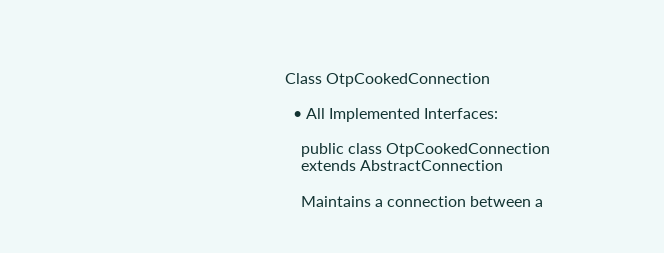Class OtpCookedConnection

  • All Implemented Interfaces:

    public class OtpCookedConnection
    extends AbstractConnection

    Maintains a connection between a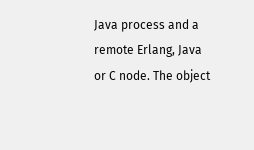Java process and a remote Erlang, Java or C node. The object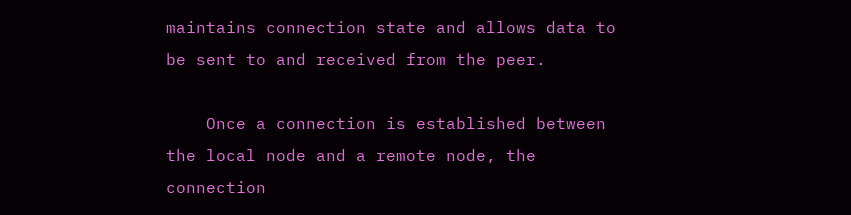maintains connection state and allows data to be sent to and received from the peer.

    Once a connection is established between the local node and a remote node, the connection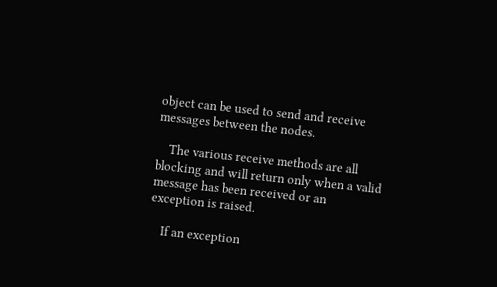object can be used to send and receive messages between the nodes.

    The various receive methods are all blocking and will return only when a valid message has been received or an exception is raised.

    If an exception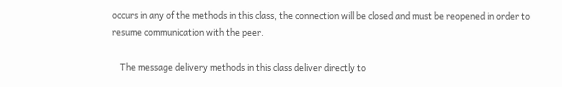occurs in any of the methods in this class, the connection will be closed and must be reopened in order to resume communication with the peer.

    The message delivery methods in this class deliver directly to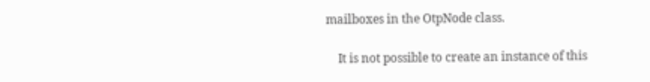mailboxes in the OtpNode class.

    It is not possible to create an instance of this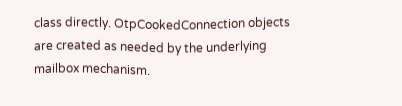class directly. OtpCookedConnection objects are created as needed by the underlying mailbox mechanism.